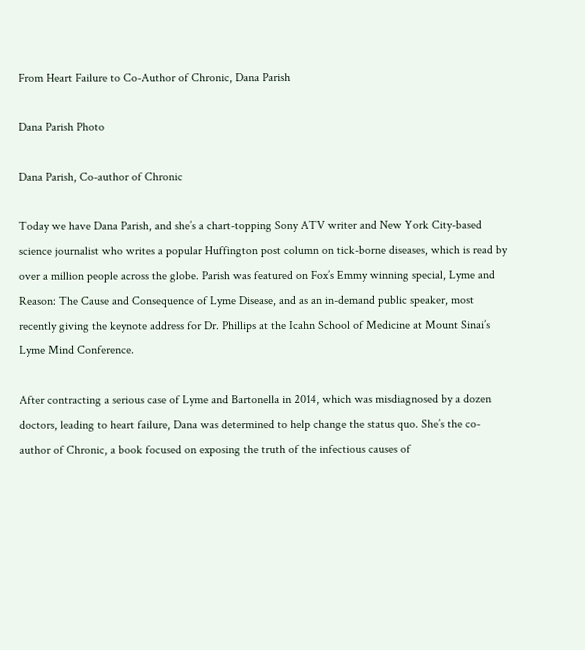From Heart Failure to Co-Author of Chronic, Dana Parish

Dana Parish Photo

Dana Parish, Co-author of Chronic

Today we have Dana Parish, and she’s a chart-topping Sony ATV writer and New York City-based science journalist who writes a popular Huffington post column on tick-borne diseases, which is read by over a million people across the globe. Parish was featured on Fox’s Emmy winning special, Lyme and Reason: The Cause and Consequence of Lyme Disease, and as an in-demand public speaker, most recently giving the keynote address for Dr. Phillips at the Icahn School of Medicine at Mount Sinai’s Lyme Mind Conference.

After contracting a serious case of Lyme and Bartonella in 2014, which was misdiagnosed by a dozen doctors, leading to heart failure, Dana was determined to help change the status quo. She’s the co-author of Chronic, a book focused on exposing the truth of the infectious causes of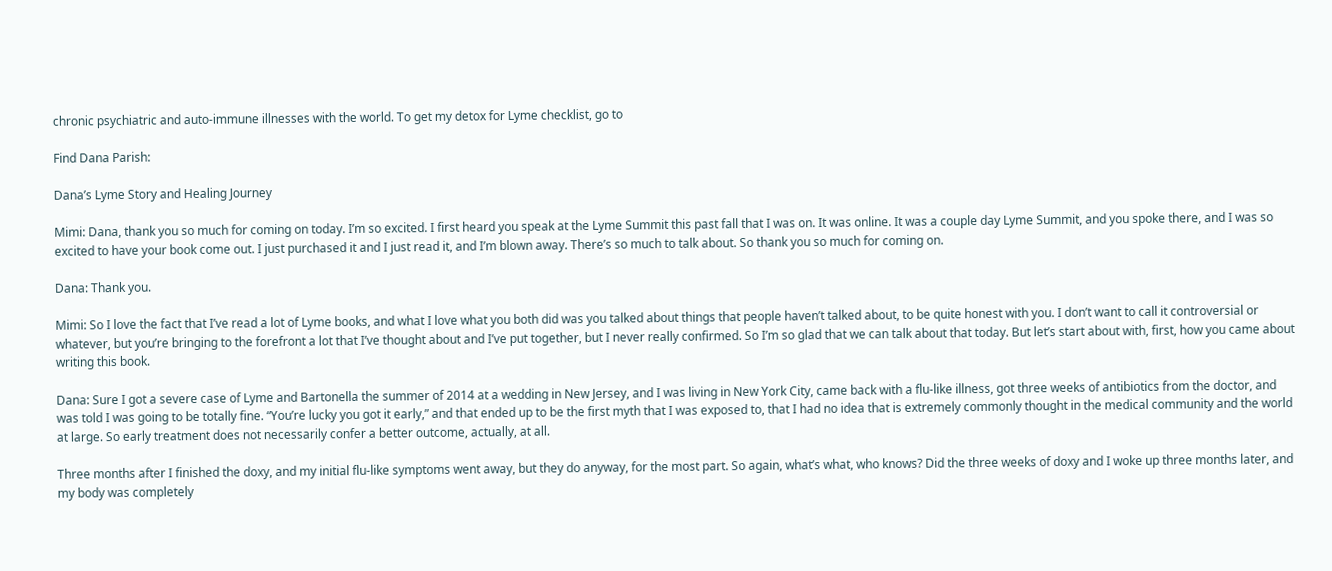chronic psychiatric and auto-immune illnesses with the world. To get my detox for Lyme checklist, go to

Find Dana Parish:

Dana’s Lyme Story and Healing Journey

Mimi: Dana, thank you so much for coming on today. I’m so excited. I first heard you speak at the Lyme Summit this past fall that I was on. It was online. It was a couple day Lyme Summit, and you spoke there, and I was so excited to have your book come out. I just purchased it and I just read it, and I’m blown away. There’s so much to talk about. So thank you so much for coming on.

Dana: Thank you.

Mimi: So I love the fact that I’ve read a lot of Lyme books, and what I love what you both did was you talked about things that people haven’t talked about, to be quite honest with you. I don’t want to call it controversial or whatever, but you’re bringing to the forefront a lot that I’ve thought about and I’ve put together, but I never really confirmed. So I’m so glad that we can talk about that today. But let’s start about with, first, how you came about writing this book.

Dana: Sure I got a severe case of Lyme and Bartonella the summer of 2014 at a wedding in New Jersey, and I was living in New York City, came back with a flu-like illness, got three weeks of antibiotics from the doctor, and was told I was going to be totally fine. “You’re lucky you got it early,” and that ended up to be the first myth that I was exposed to, that I had no idea that is extremely commonly thought in the medical community and the world at large. So early treatment does not necessarily confer a better outcome, actually, at all.

Three months after I finished the doxy, and my initial flu-like symptoms went away, but they do anyway, for the most part. So again, what’s what, who knows? Did the three weeks of doxy and I woke up three months later, and my body was completely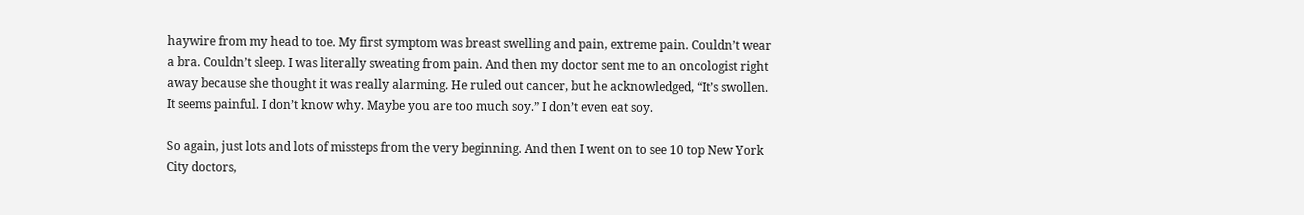haywire from my head to toe. My first symptom was breast swelling and pain, extreme pain. Couldn’t wear a bra. Couldn’t sleep. I was literally sweating from pain. And then my doctor sent me to an oncologist right away because she thought it was really alarming. He ruled out cancer, but he acknowledged, “It’s swollen. It seems painful. I don’t know why. Maybe you are too much soy.” I don’t even eat soy.

So again, just lots and lots of missteps from the very beginning. And then I went on to see 10 top New York City doctors,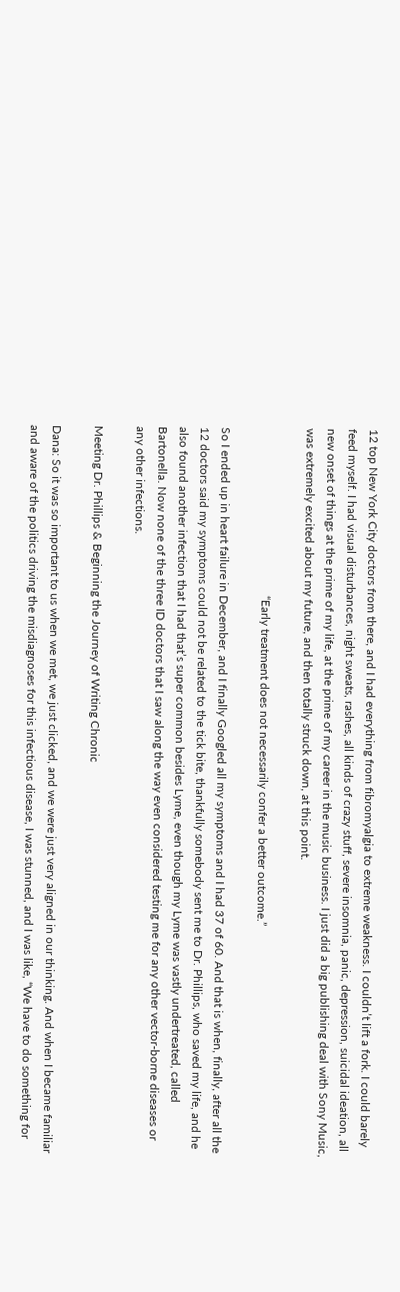12 top New York City doctors from there, and I had everything from fibromyalgia to extreme weakness. I couldn’t lift a fork. I could barely feed myself. I had visual disturbances, night sweats, rashes, all kinds of crazy stuff, severe insomnia, panic, depression, suicidal ideation, all new onset of things at the prime of my life, at the prime of my career in the music business. I just did a big publishing deal with Sony Music, was extremely excited about my future, and then totally struck down, at this point.

                                                        “Early treatment does not necessarily confer a better outcome.”

So I ended up in heart failure in December, and I finally Googled all my symptoms and I had 37 of 60. And that is when, finally, after all the 12 doctors said my symptoms could not be related to the tick bite, thankfully somebody sent me to Dr. Phillips, who saved my life, and he also found another infection that I had that’s super common besides Lyme, even though my Lyme was vastly undertreated, called Bartonella. Now none of the three ID doctors that I saw along the way even considered testing me for any other vector-borne diseases or any other infections.

Meeting Dr. Phillips & Beginning the Journey of Writing Chronic

Dana: So it was so important to us when we met, we just clicked, and we were just very aligned in our thinking. And when I became familiar and aware of the politics driving the misdiagnoses for this infectious disease, I was stunned, and I was like, “We have to do something for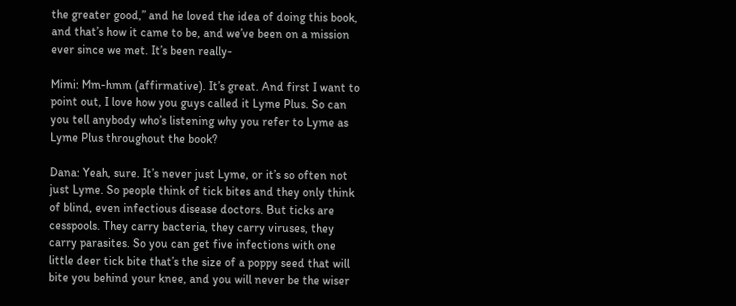the greater good,” and he loved the idea of doing this book, and that’s how it came to be, and we’ve been on a mission ever since we met. It’s been really-

Mimi: Mm-hmm (affirmative). It’s great. And first I want to point out, I love how you guys called it Lyme Plus. So can you tell anybody who’s listening why you refer to Lyme as Lyme Plus throughout the book?

Dana: Yeah, sure. It’s never just Lyme, or it’s so often not just Lyme. So people think of tick bites and they only think of blind, even infectious disease doctors. But ticks are cesspools. They carry bacteria, they carry viruses, they carry parasites. So you can get five infections with one little deer tick bite that’s the size of a poppy seed that will bite you behind your knee, and you will never be the wiser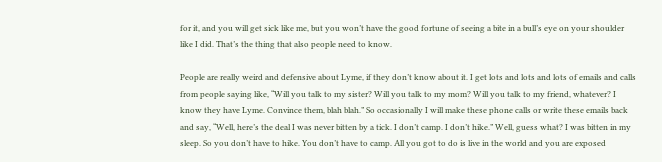for it, and you will get sick like me, but you won’t have the good fortune of seeing a bite in a bull’s eye on your shoulder like I did. That’s the thing that also people need to know.

People are really weird and defensive about Lyme, if they don’t know about it. I get lots and lots and lots of emails and calls from people saying like, “Will you talk to my sister? Will you talk to my mom? Will you talk to my friend, whatever? I know they have Lyme. Convince them, blah blah.” So occasionally I will make these phone calls or write these emails back and say, “Well, here’s the deal I was never bitten by a tick. I don’t camp. I don’t hike.” Well, guess what? I was bitten in my sleep. So you don’t have to hike. You don’t have to camp. All you got to do is live in the world and you are exposed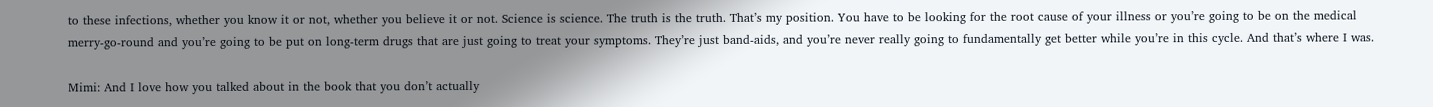to these infections, whether you know it or not, whether you believe it or not. Science is science. The truth is the truth. That’s my position. You have to be looking for the root cause of your illness or you’re going to be on the medical merry-go-round and you’re going to be put on long-term drugs that are just going to treat your symptoms. They’re just band-aids, and you’re never really going to fundamentally get better while you’re in this cycle. And that’s where I was.

Mimi: And I love how you talked about in the book that you don’t actually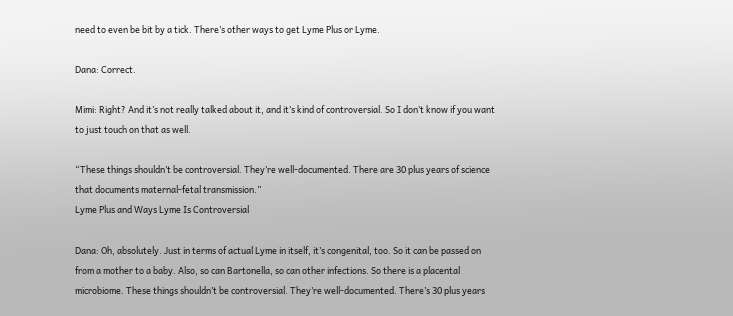need to even be bit by a tick. There’s other ways to get Lyme Plus or Lyme.

Dana: Correct.

Mimi: Right? And it’s not really talked about it, and it’s kind of controversial. So I don’t know if you want to just touch on that as well.

“These things shouldn’t be controversial. They’re well-documented. There are 30 plus years of science that documents maternal-fetal transmission.”
Lyme Plus and Ways Lyme Is Controversial

Dana: Oh, absolutely. Just in terms of actual Lyme in itself, it’s congenital, too. So it can be passed on from a mother to a baby. Also, so can Bartonella, so can other infections. So there is a placental microbiome. These things shouldn’t be controversial. They’re well-documented. There’s 30 plus years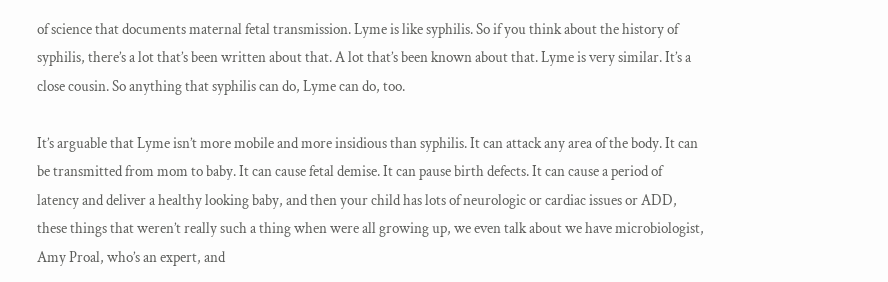of science that documents maternal fetal transmission. Lyme is like syphilis. So if you think about the history of syphilis, there’s a lot that’s been written about that. A lot that’s been known about that. Lyme is very similar. It’s a close cousin. So anything that syphilis can do, Lyme can do, too.

It’s arguable that Lyme isn’t more mobile and more insidious than syphilis. It can attack any area of the body. It can be transmitted from mom to baby. It can cause fetal demise. It can pause birth defects. It can cause a period of latency and deliver a healthy looking baby, and then your child has lots of neurologic or cardiac issues or ADD, these things that weren’t really such a thing when were all growing up, we even talk about we have microbiologist, Amy Proal, who’s an expert, and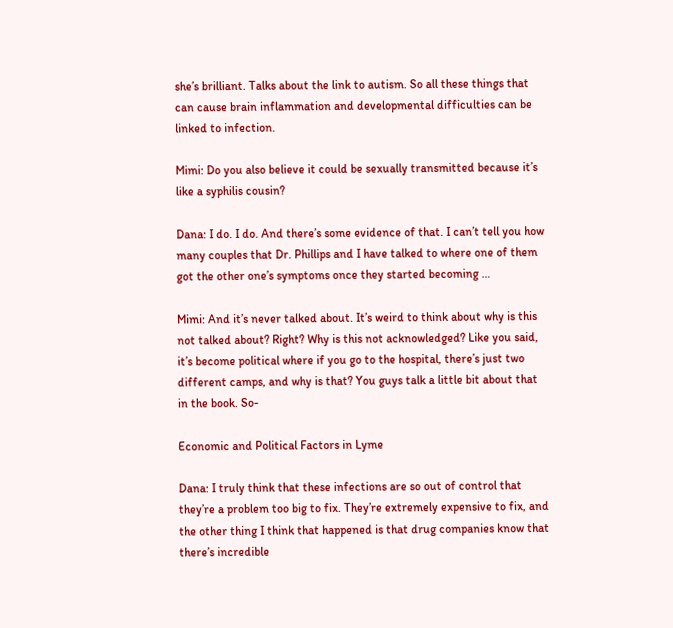she’s brilliant. Talks about the link to autism. So all these things that can cause brain inflammation and developmental difficulties can be linked to infection.

Mimi: Do you also believe it could be sexually transmitted because it’s like a syphilis cousin?

Dana: I do. I do. And there’s some evidence of that. I can’t tell you how many couples that Dr. Phillips and I have talked to where one of them got the other one’s symptoms once they started becoming …

Mimi: And it’s never talked about. It’s weird to think about why is this not talked about? Right? Why is this not acknowledged? Like you said, it’s become political where if you go to the hospital, there’s just two different camps, and why is that? You guys talk a little bit about that in the book. So-

Economic and Political Factors in Lyme

Dana: I truly think that these infections are so out of control that they’re a problem too big to fix. They’re extremely expensive to fix, and the other thing I think that happened is that drug companies know that there’s incredible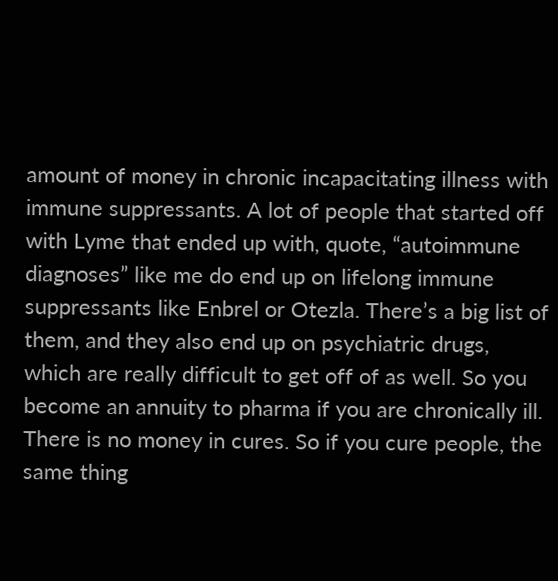amount of money in chronic incapacitating illness with immune suppressants. A lot of people that started off with Lyme that ended up with, quote, “autoimmune diagnoses” like me do end up on lifelong immune suppressants like Enbrel or Otezla. There’s a big list of them, and they also end up on psychiatric drugs, which are really difficult to get off of as well. So you become an annuity to pharma if you are chronically ill. There is no money in cures. So if you cure people, the same thing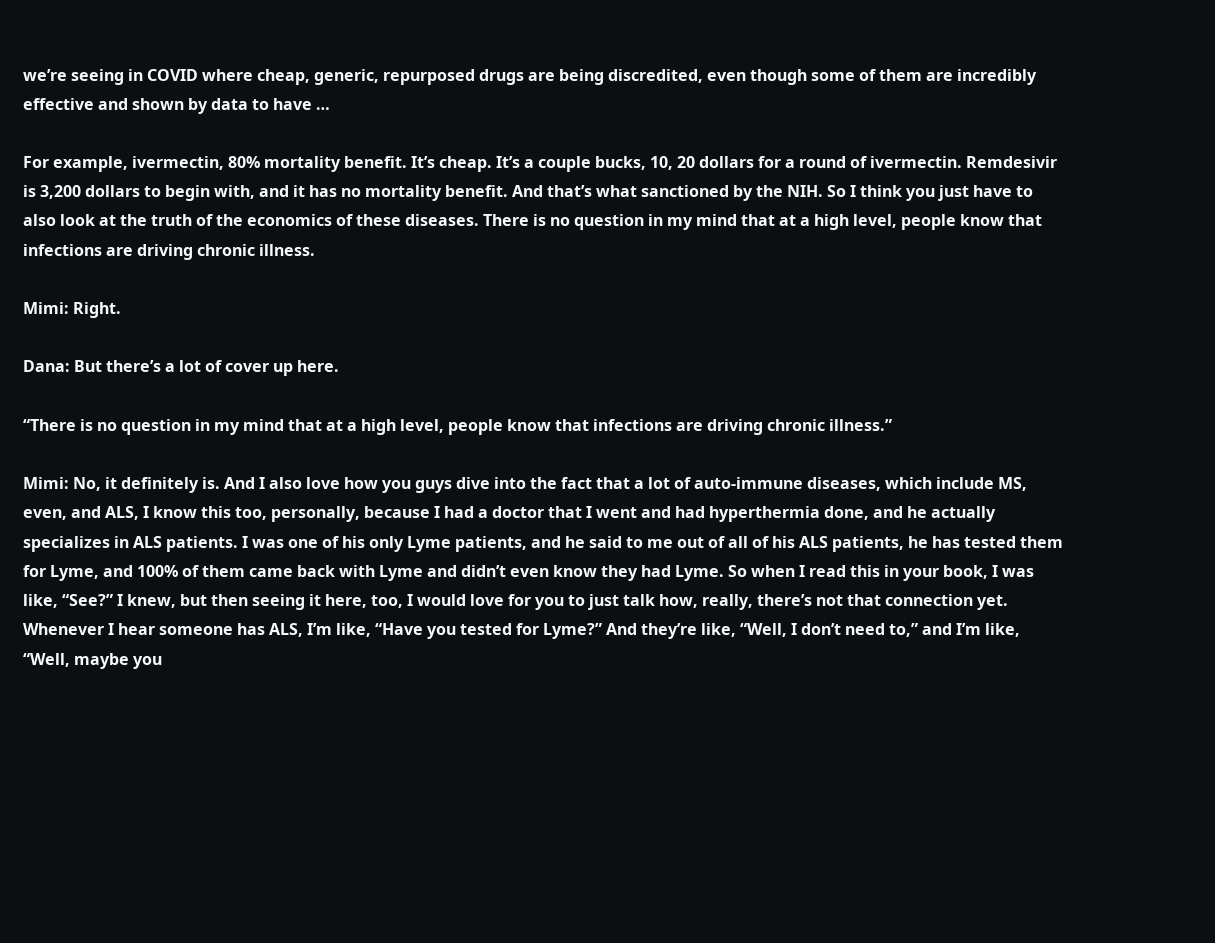we’re seeing in COVID where cheap, generic, repurposed drugs are being discredited, even though some of them are incredibly effective and shown by data to have …

For example, ivermectin, 80% mortality benefit. It’s cheap. It’s a couple bucks, 10, 20 dollars for a round of ivermectin. Remdesivir is 3,200 dollars to begin with, and it has no mortality benefit. And that’s what sanctioned by the NIH. So I think you just have to also look at the truth of the economics of these diseases. There is no question in my mind that at a high level, people know that infections are driving chronic illness.

Mimi: Right.

Dana: But there’s a lot of cover up here.

“There is no question in my mind that at a high level, people know that infections are driving chronic illness.”

Mimi: No, it definitely is. And I also love how you guys dive into the fact that a lot of auto-immune diseases, which include MS, even, and ALS, I know this too, personally, because I had a doctor that I went and had hyperthermia done, and he actually specializes in ALS patients. I was one of his only Lyme patients, and he said to me out of all of his ALS patients, he has tested them for Lyme, and 100% of them came back with Lyme and didn’t even know they had Lyme. So when I read this in your book, I was like, “See?” I knew, but then seeing it here, too, I would love for you to just talk how, really, there’s not that connection yet. Whenever I hear someone has ALS, I’m like, “Have you tested for Lyme?” And they’re like, “Well, I don’t need to,” and I’m like, “Well, maybe you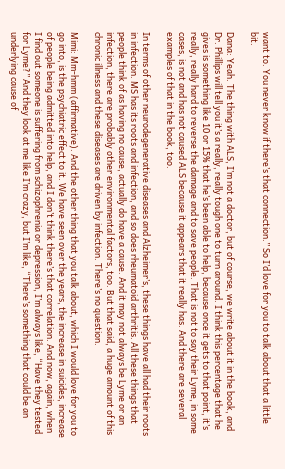want to. You never know if there’s that connection.” So I’d love for you to talk about that a little bit.

Dana: Yeah. The thing with ALS, I’m not a doctor, but of course, we write about it in the book, and Dr. Phillips will tell you it’s a really, really tough one to turn around. I think this percentage that he gives is something like 10 or 15% that he’s been able to help, because once it gets to that point, it’s really, really hard to reverse the damage and to save people. That is not to say their Lyme, in some cases, is not and has not caused ALS because it appears that it really has. And there are several examples of that in the book, too.

In terms of other neurodegenerative diseases and Alzheimer’s, these things have all had their roots in infection. MS has its roots and infection, and so does rheumatoid arthritis. All these things that people think of as having no cause, actually do have a cause. And it may not always be Lyme or an infection, there are probably other environmental factors, too. But that said, a huge amount of this chronic illness and these diseases are driven by infection. There’s no question.

Mimi: Mm-hmm (affirmative). And the other thing that you talk about, which I would love for you to go into, is the psychiatric effect to it. We have seen over the years, the increase in suicides, increase of people being admitted into help, and I don’t think there’s that correlation. And now, again, when I find out someone is suffering from schizophrenia or depression, I’m always like, “Have they tested for Lyme?” And they look at me like I’m crazy, but I’m like, “There’s something that could be an underlying cause of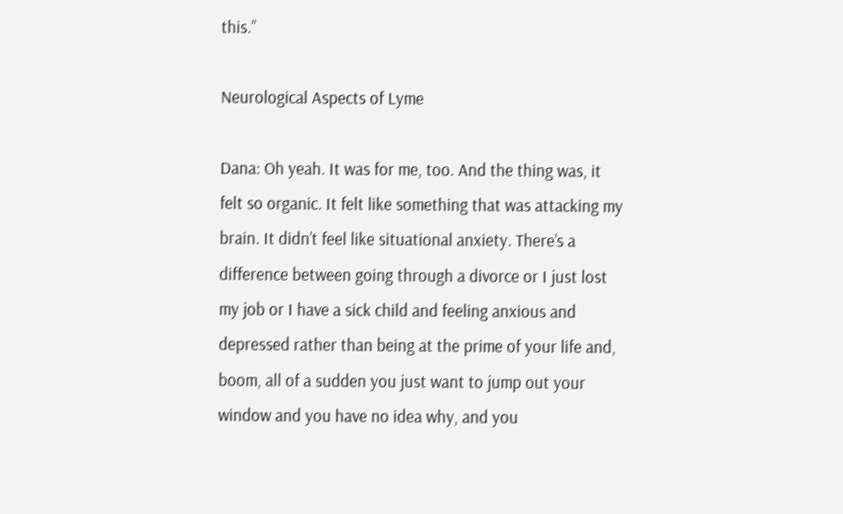this.”

Neurological Aspects of Lyme

Dana: Oh yeah. It was for me, too. And the thing was, it felt so organic. It felt like something that was attacking my brain. It didn’t feel like situational anxiety. There’s a difference between going through a divorce or I just lost my job or I have a sick child and feeling anxious and depressed rather than being at the prime of your life and, boom, all of a sudden you just want to jump out your window and you have no idea why, and you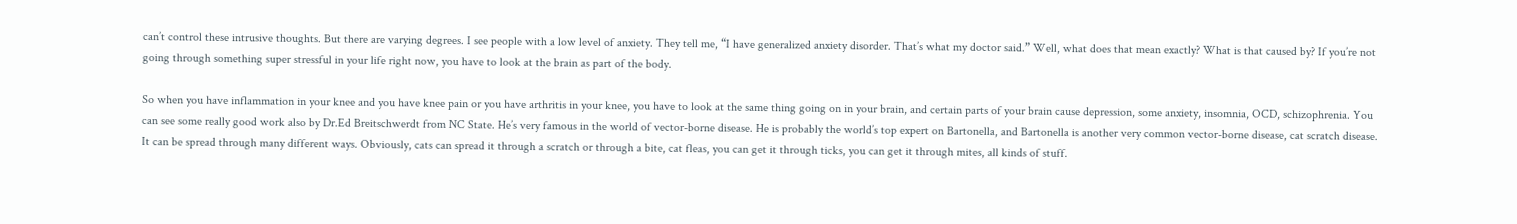can’t control these intrusive thoughts. But there are varying degrees. I see people with a low level of anxiety. They tell me, “I have generalized anxiety disorder. That’s what my doctor said.” Well, what does that mean exactly? What is that caused by? If you’re not going through something super stressful in your life right now, you have to look at the brain as part of the body.

So when you have inflammation in your knee and you have knee pain or you have arthritis in your knee, you have to look at the same thing going on in your brain, and certain parts of your brain cause depression, some anxiety, insomnia, OCD, schizophrenia. You can see some really good work also by Dr.Ed Breitschwerdt from NC State. He’s very famous in the world of vector-borne disease. He is probably the world’s top expert on Bartonella, and Bartonella is another very common vector-borne disease, cat scratch disease. It can be spread through many different ways. Obviously, cats can spread it through a scratch or through a bite, cat fleas, you can get it through ticks, you can get it through mites, all kinds of stuff.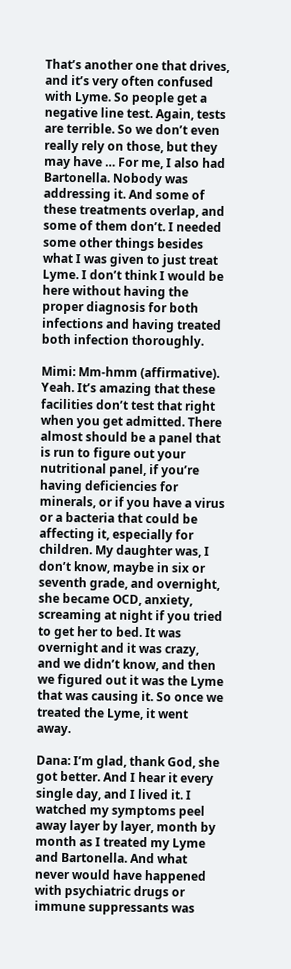That’s another one that drives, and it’s very often confused with Lyme. So people get a negative line test. Again, tests are terrible. So we don’t even really rely on those, but they may have … For me, I also had Bartonella. Nobody was addressing it. And some of these treatments overlap, and some of them don’t. I needed some other things besides what I was given to just treat Lyme. I don’t think I would be here without having the proper diagnosis for both infections and having treated both infection thoroughly.

Mimi: Mm-hmm (affirmative). Yeah. It’s amazing that these facilities don’t test that right when you get admitted. There almost should be a panel that is run to figure out your nutritional panel, if you’re having deficiencies for minerals, or if you have a virus or a bacteria that could be affecting it, especially for children. My daughter was, I don’t know, maybe in six or seventh grade, and overnight, she became OCD, anxiety, screaming at night if you tried to get her to bed. It was overnight and it was crazy, and we didn’t know, and then we figured out it was the Lyme that was causing it. So once we treated the Lyme, it went away.

Dana: I’m glad, thank God, she got better. And I hear it every single day, and I lived it. I watched my symptoms peel away layer by layer, month by month as I treated my Lyme and Bartonella. And what never would have happened with psychiatric drugs or immune suppressants was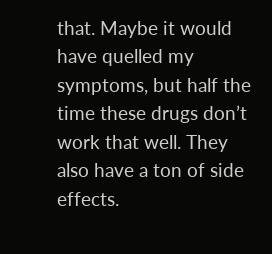that. Maybe it would have quelled my symptoms, but half the time these drugs don’t work that well. They also have a ton of side effects.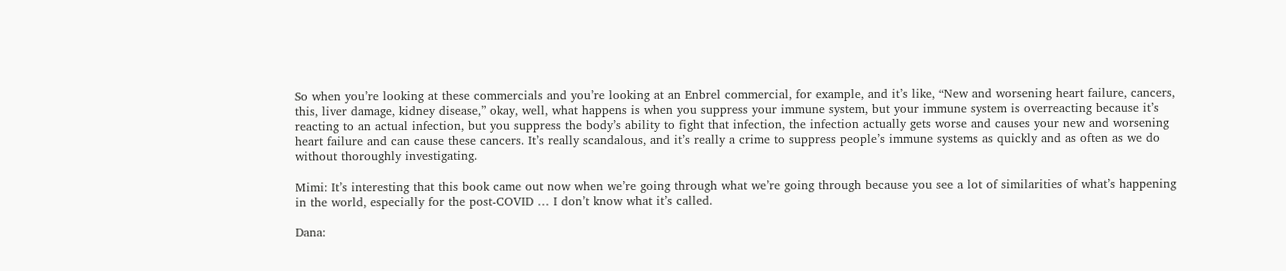So when you’re looking at these commercials and you’re looking at an Enbrel commercial, for example, and it’s like, “New and worsening heart failure, cancers, this, liver damage, kidney disease,” okay, well, what happens is when you suppress your immune system, but your immune system is overreacting because it’s reacting to an actual infection, but you suppress the body’s ability to fight that infection, the infection actually gets worse and causes your new and worsening heart failure and can cause these cancers. It’s really scandalous, and it’s really a crime to suppress people’s immune systems as quickly and as often as we do without thoroughly investigating.

Mimi: It’s interesting that this book came out now when we’re going through what we’re going through because you see a lot of similarities of what’s happening in the world, especially for the post-COVID … I don’t know what it’s called.

Dana: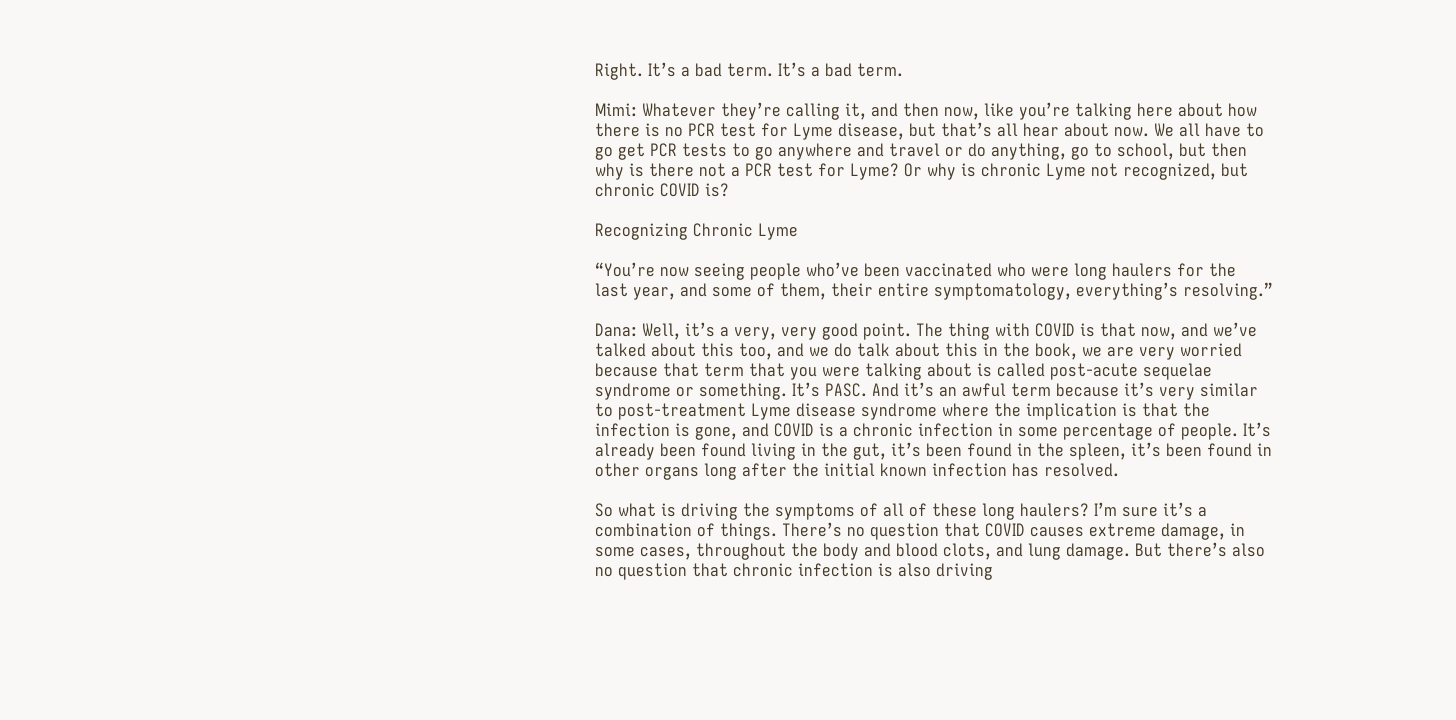Right. It’s a bad term. It’s a bad term.

Mimi: Whatever they’re calling it, and then now, like you’re talking here about how there is no PCR test for Lyme disease, but that’s all hear about now. We all have to go get PCR tests to go anywhere and travel or do anything, go to school, but then why is there not a PCR test for Lyme? Or why is chronic Lyme not recognized, but chronic COVID is?

Recognizing Chronic Lyme

“You’re now seeing people who’ve been vaccinated who were long haulers for the last year, and some of them, their entire symptomatology, everything’s resolving.”

Dana: Well, it’s a very, very good point. The thing with COVID is that now, and we’ve talked about this too, and we do talk about this in the book, we are very worried because that term that you were talking about is called post-acute sequelae syndrome or something. It’s PASC. And it’s an awful term because it’s very similar to post-treatment Lyme disease syndrome where the implication is that the infection is gone, and COVID is a chronic infection in some percentage of people. It’s already been found living in the gut, it’s been found in the spleen, it’s been found in other organs long after the initial known infection has resolved.

So what is driving the symptoms of all of these long haulers? I’m sure it’s a combination of things. There’s no question that COVID causes extreme damage, in some cases, throughout the body and blood clots, and lung damage. But there’s also no question that chronic infection is also driving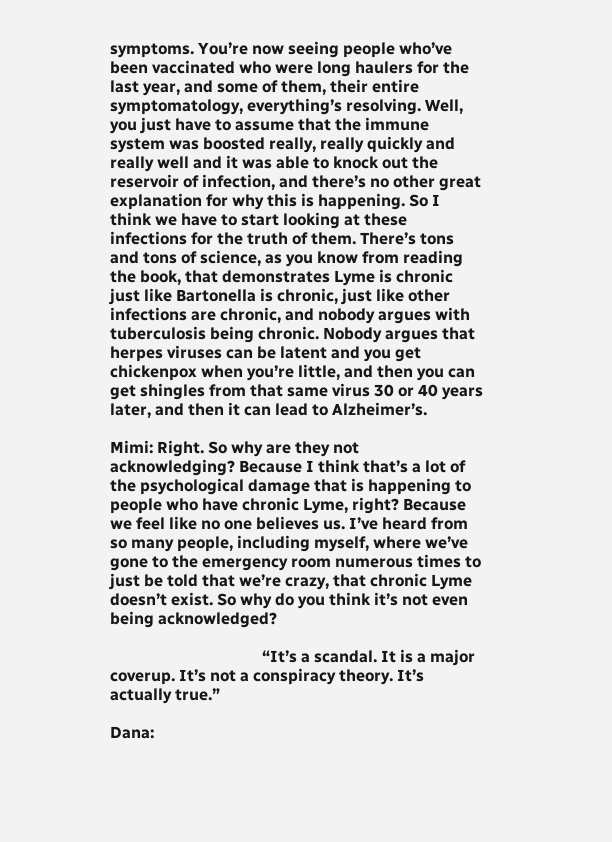symptoms. You’re now seeing people who’ve been vaccinated who were long haulers for the last year, and some of them, their entire symptomatology, everything’s resolving. Well, you just have to assume that the immune system was boosted really, really quickly and really well and it was able to knock out the reservoir of infection, and there’s no other great explanation for why this is happening. So I think we have to start looking at these infections for the truth of them. There’s tons and tons of science, as you know from reading the book, that demonstrates Lyme is chronic just like Bartonella is chronic, just like other infections are chronic, and nobody argues with tuberculosis being chronic. Nobody argues that herpes viruses can be latent and you get chickenpox when you’re little, and then you can get shingles from that same virus 30 or 40 years later, and then it can lead to Alzheimer’s.

Mimi: Right. So why are they not acknowledging? Because I think that’s a lot of the psychological damage that is happening to people who have chronic Lyme, right? Because we feel like no one believes us. I’ve heard from so many people, including myself, where we’ve gone to the emergency room numerous times to just be told that we’re crazy, that chronic Lyme doesn’t exist. So why do you think it’s not even being acknowledged?

                                      “It’s a scandal. It is a major coverup. It’s not a conspiracy theory. It’s actually true.”

Dana: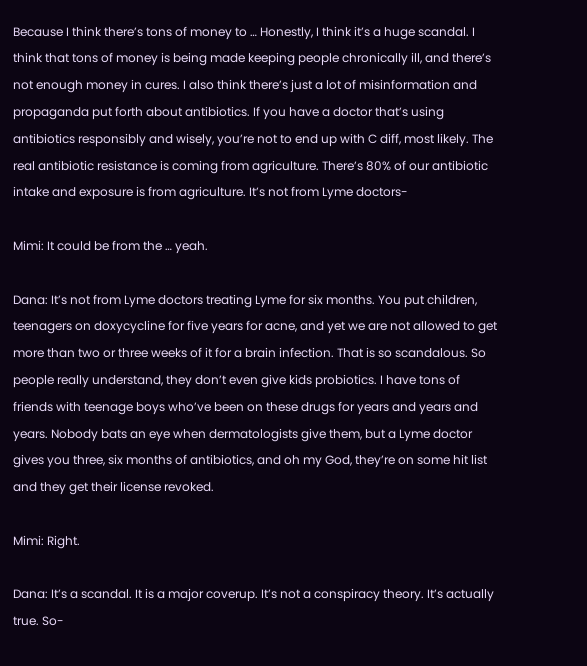Because I think there’s tons of money to … Honestly, I think it’s a huge scandal. I think that tons of money is being made keeping people chronically ill, and there’s not enough money in cures. I also think there’s just a lot of misinformation and propaganda put forth about antibiotics. If you have a doctor that’s using antibiotics responsibly and wisely, you’re not to end up with C diff, most likely. The real antibiotic resistance is coming from agriculture. There’s 80% of our antibiotic intake and exposure is from agriculture. It’s not from Lyme doctors-

Mimi: It could be from the … yeah.

Dana: It’s not from Lyme doctors treating Lyme for six months. You put children, teenagers on doxycycline for five years for acne, and yet we are not allowed to get more than two or three weeks of it for a brain infection. That is so scandalous. So people really understand, they don’t even give kids probiotics. I have tons of friends with teenage boys who’ve been on these drugs for years and years and years. Nobody bats an eye when dermatologists give them, but a Lyme doctor gives you three, six months of antibiotics, and oh my God, they’re on some hit list and they get their license revoked.

Mimi: Right.

Dana: It’s a scandal. It is a major coverup. It’s not a conspiracy theory. It’s actually true. So-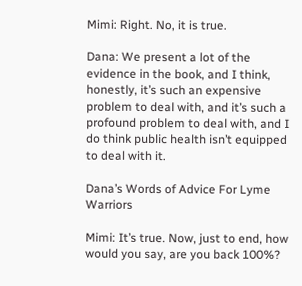Mimi: Right. No, it is true.

Dana: We present a lot of the evidence in the book, and I think, honestly, it’s such an expensive problem to deal with, and it’s such a profound problem to deal with, and I do think public health isn’t equipped to deal with it.

Dana’s Words of Advice For Lyme Warriors

Mimi: It’s true. Now, just to end, how would you say, are you back 100%?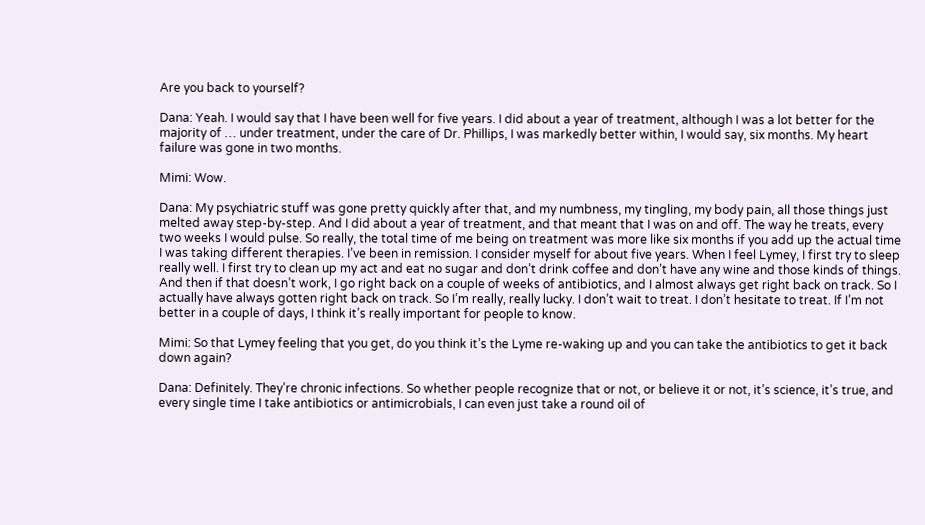Are you back to yourself?

Dana: Yeah. I would say that I have been well for five years. I did about a year of treatment, although I was a lot better for the majority of … under treatment, under the care of Dr. Phillips, I was markedly better within, I would say, six months. My heart failure was gone in two months.

Mimi: Wow.

Dana: My psychiatric stuff was gone pretty quickly after that, and my numbness, my tingling, my body pain, all those things just melted away step-by-step. And I did about a year of treatment, and that meant that I was on and off. The way he treats, every two weeks I would pulse. So really, the total time of me being on treatment was more like six months if you add up the actual time I was taking different therapies. I’ve been in remission. I consider myself for about five years. When I feel Lymey, I first try to sleep really well. I first try to clean up my act and eat no sugar and don’t drink coffee and don’t have any wine and those kinds of things. And then if that doesn’t work, I go right back on a couple of weeks of antibiotics, and I almost always get right back on track. So I actually have always gotten right back on track. So I’m really, really lucky. I don’t wait to treat. I don’t hesitate to treat. If I’m not better in a couple of days, I think it’s really important for people to know.

Mimi: So that Lymey feeling that you get, do you think it’s the Lyme re-waking up and you can take the antibiotics to get it back down again?

Dana: Definitely. They’re chronic infections. So whether people recognize that or not, or believe it or not, it’s science, it’s true, and every single time I take antibiotics or antimicrobials, I can even just take a round oil of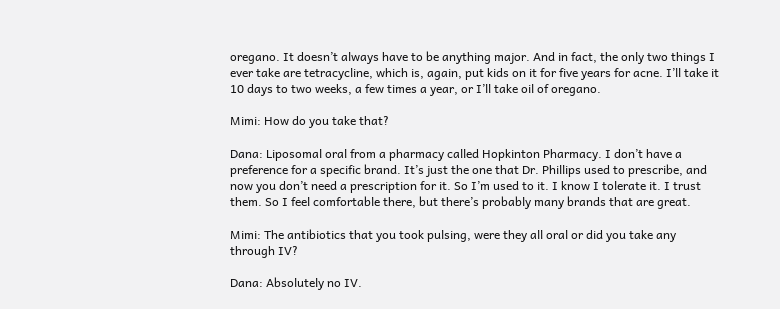oregano. It doesn’t always have to be anything major. And in fact, the only two things I ever take are tetracycline, which is, again, put kids on it for five years for acne. I’ll take it 10 days to two weeks, a few times a year, or I’ll take oil of oregano.

Mimi: How do you take that?

Dana: Liposomal oral from a pharmacy called Hopkinton Pharmacy. I don’t have a preference for a specific brand. It’s just the one that Dr. Phillips used to prescribe, and now you don’t need a prescription for it. So I’m used to it. I know I tolerate it. I trust them. So I feel comfortable there, but there’s probably many brands that are great.

Mimi: The antibiotics that you took pulsing, were they all oral or did you take any through IV?

Dana: Absolutely no IV.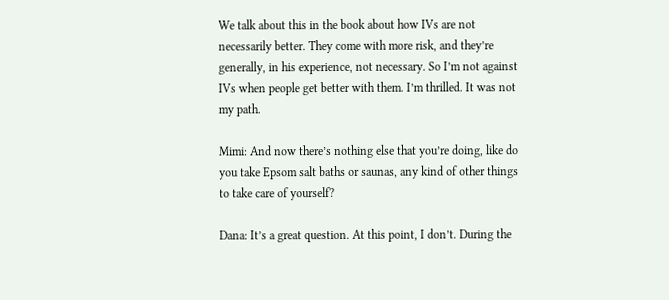We talk about this in the book about how IVs are not necessarily better. They come with more risk, and they’re generally, in his experience, not necessary. So I’m not against IVs when people get better with them. I’m thrilled. It was not my path.

Mimi: And now there’s nothing else that you’re doing, like do you take Epsom salt baths or saunas, any kind of other things to take care of yourself?

Dana: It’s a great question. At this point, I don’t. During the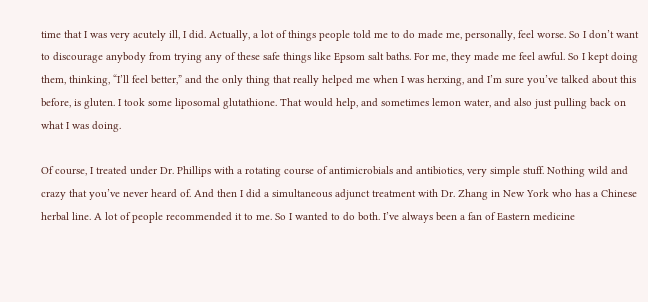time that I was very acutely ill, I did. Actually, a lot of things people told me to do made me, personally, feel worse. So I don’t want to discourage anybody from trying any of these safe things like Epsom salt baths. For me, they made me feel awful. So I kept doing them, thinking, “I’ll feel better,” and the only thing that really helped me when I was herxing, and I’m sure you’ve talked about this before, is gluten. I took some liposomal glutathione. That would help, and sometimes lemon water, and also just pulling back on what I was doing.

Of course, I treated under Dr. Phillips with a rotating course of antimicrobials and antibiotics, very simple stuff. Nothing wild and crazy that you’ve never heard of. And then I did a simultaneous adjunct treatment with Dr. Zhang in New York who has a Chinese herbal line. A lot of people recommended it to me. So I wanted to do both. I’ve always been a fan of Eastern medicine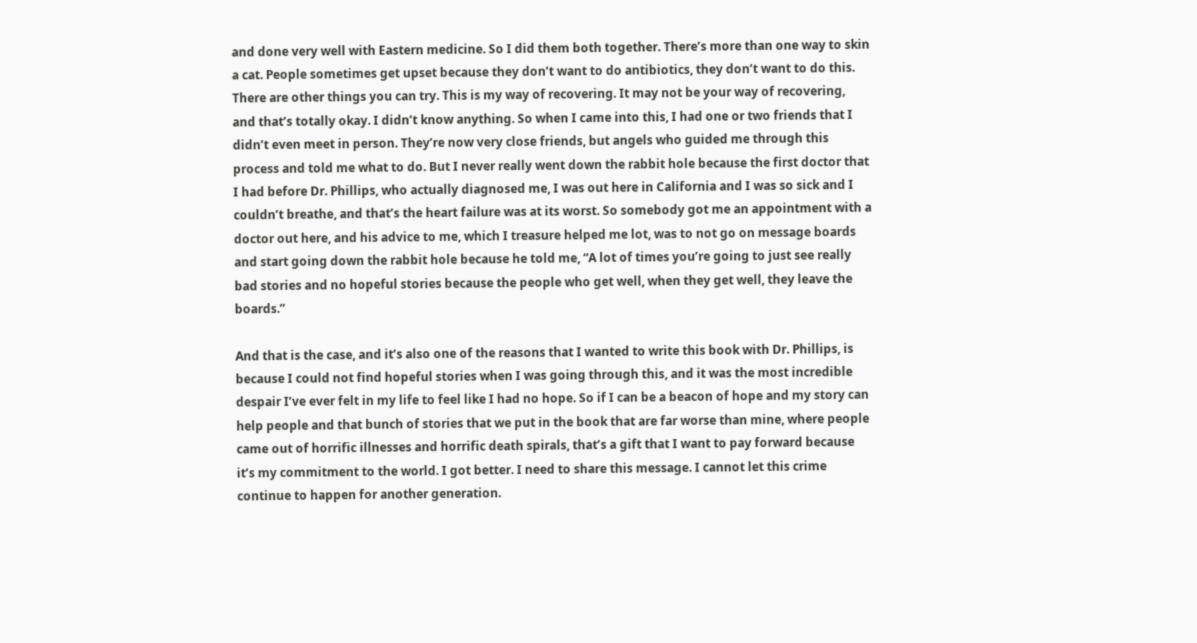and done very well with Eastern medicine. So I did them both together. There’s more than one way to skin a cat. People sometimes get upset because they don’t want to do antibiotics, they don’t want to do this. There are other things you can try. This is my way of recovering. It may not be your way of recovering, and that’s totally okay. I didn’t know anything. So when I came into this, I had one or two friends that I didn’t even meet in person. They’re now very close friends, but angels who guided me through this process and told me what to do. But I never really went down the rabbit hole because the first doctor that I had before Dr. Phillips, who actually diagnosed me, I was out here in California and I was so sick and I couldn’t breathe, and that’s the heart failure was at its worst. So somebody got me an appointment with a doctor out here, and his advice to me, which I treasure helped me lot, was to not go on message boards and start going down the rabbit hole because he told me, “A lot of times you’re going to just see really bad stories and no hopeful stories because the people who get well, when they get well, they leave the boards.”

And that is the case, and it’s also one of the reasons that I wanted to write this book with Dr. Phillips, is because I could not find hopeful stories when I was going through this, and it was the most incredible despair I’ve ever felt in my life to feel like I had no hope. So if I can be a beacon of hope and my story can help people and that bunch of stories that we put in the book that are far worse than mine, where people came out of horrific illnesses and horrific death spirals, that’s a gift that I want to pay forward because it’s my commitment to the world. I got better. I need to share this message. I cannot let this crime continue to happen for another generation.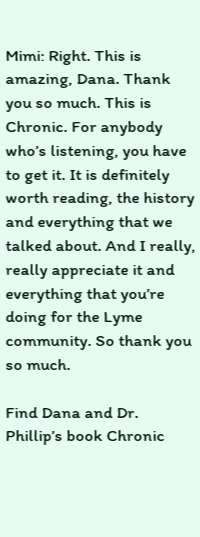Mimi: Right. This is amazing, Dana. Thank you so much. This is Chronic. For anybody who’s listening, you have to get it. It is definitely worth reading, the history and everything that we talked about. And I really, really appreciate it and everything that you’re doing for the Lyme community. So thank you so much.

Find Dana and Dr. Phillip’s book Chronic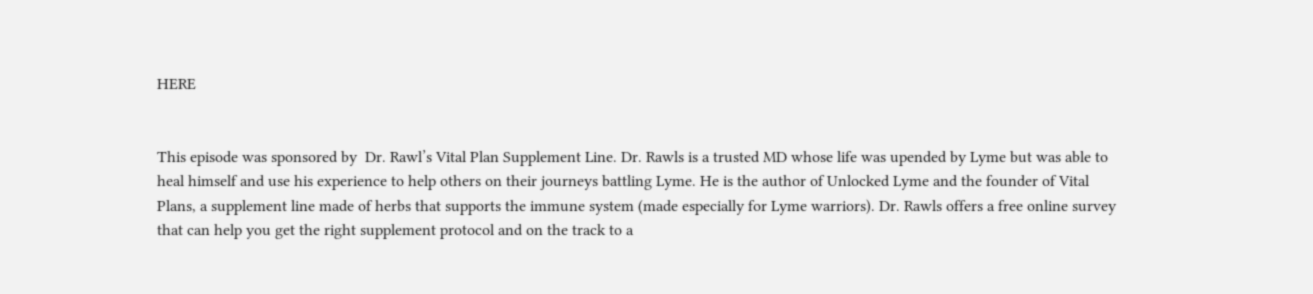HERE


This episode was sponsored by  Dr. Rawl’s Vital Plan Supplement Line. Dr. Rawls is a trusted MD whose life was upended by Lyme but was able to heal himself and use his experience to help others on their journeys battling Lyme. He is the author of Unlocked Lyme and the founder of Vital Plans, a supplement line made of herbs that supports the immune system (made especially for Lyme warriors). Dr. Rawls offers a free online survey that can help you get the right supplement protocol and on the track to a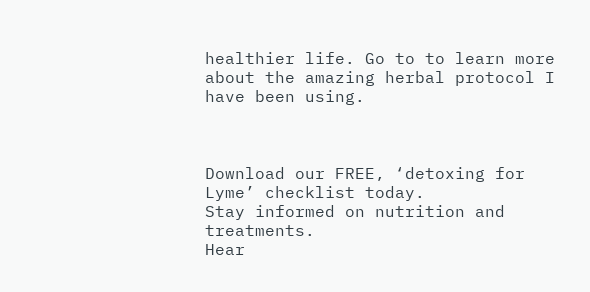healthier life. Go to to learn more about the amazing herbal protocol I have been using.



Download our FREE, ‘detoxing for Lyme’ checklist today.
Stay informed on nutrition and treatments.
Hear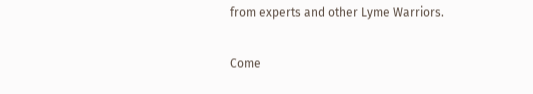from experts and other Lyme Warriors.

Come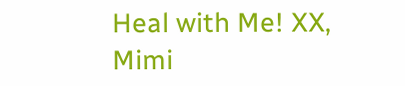Heal with Me! XX, Mimi